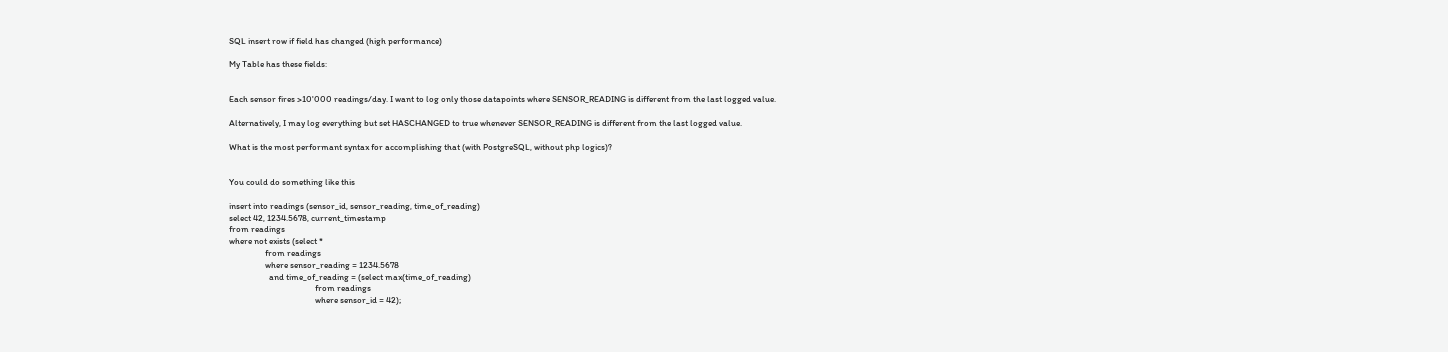SQL insert row if field has changed (high performance)

My Table has these fields:


Each sensor fires >10'000 readings/day. I want to log only those datapoints where SENSOR_READING is different from the last logged value.

Alternatively, I may log everything but set HASCHANGED to true whenever SENSOR_READING is different from the last logged value.

What is the most performant syntax for accomplishing that (with PostgreSQL, without php logics)?


You could do something like this

insert into readings (sensor_id, sensor_reading, time_of_reading)
select 42, 1234.5678, current_timestamp
from readings
where not exists (select *
                  from readings
                  where sensor_reading = 1234.5678
                    and time_of_reading = (select max(time_of_reading)
                                           from readings
                                           where sensor_id = 42);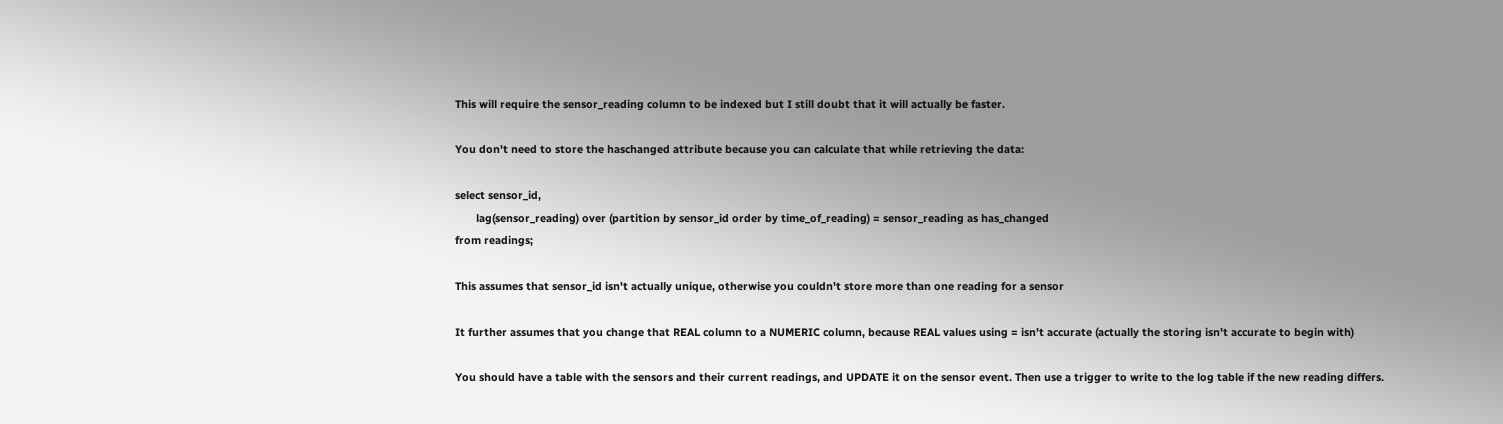This will require the sensor_reading column to be indexed but I still doubt that it will actually be faster.

You don't need to store the haschanged attribute because you can calculate that while retrieving the data:

select sensor_id,
       lag(sensor_reading) over (partition by sensor_id order by time_of_reading) = sensor_reading as has_changed
from readings;

This assumes that sensor_id isn't actually unique, otherwise you couldn't store more than one reading for a sensor

It further assumes that you change that REAL column to a NUMERIC column, because REAL values using = isn't accurate (actually the storing isn't accurate to begin with)

You should have a table with the sensors and their current readings, and UPDATE it on the sensor event. Then use a trigger to write to the log table if the new reading differs.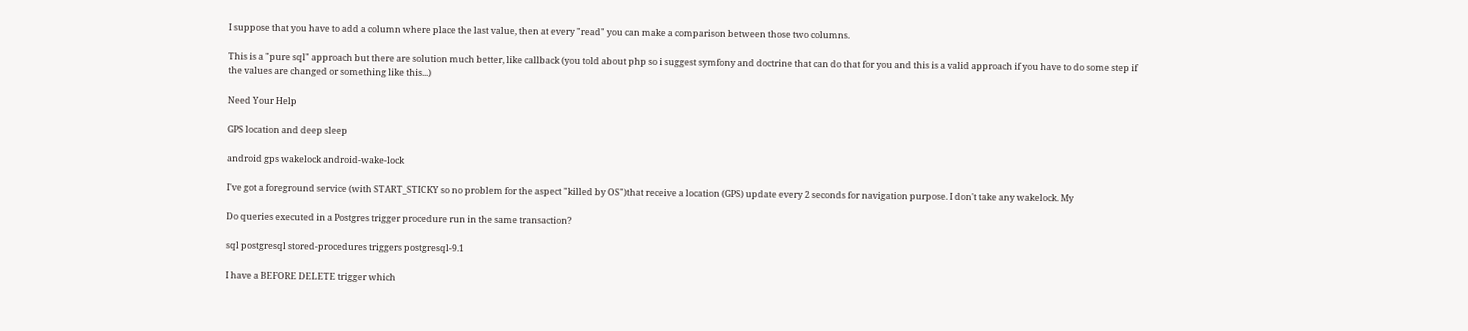I suppose that you have to add a column where place the last value, then at every "read" you can make a comparison between those two columns.

This is a "pure sql" approach but there are solution much better, like callback (you told about php so i suggest symfony and doctrine that can do that for you and this is a valid approach if you have to do some step if the values are changed or something like this...)

Need Your Help

GPS location and deep sleep

android gps wakelock android-wake-lock

I've got a foreground service (with START_STICKY so no problem for the aspect "killed by OS")that receive a location (GPS) update every 2 seconds for navigation purpose. I don't take any wakelock. My

Do queries executed in a Postgres trigger procedure run in the same transaction?

sql postgresql stored-procedures triggers postgresql-9.1

I have a BEFORE DELETE trigger which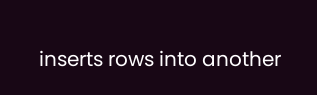inserts rows into another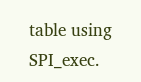table using SPI_exec.